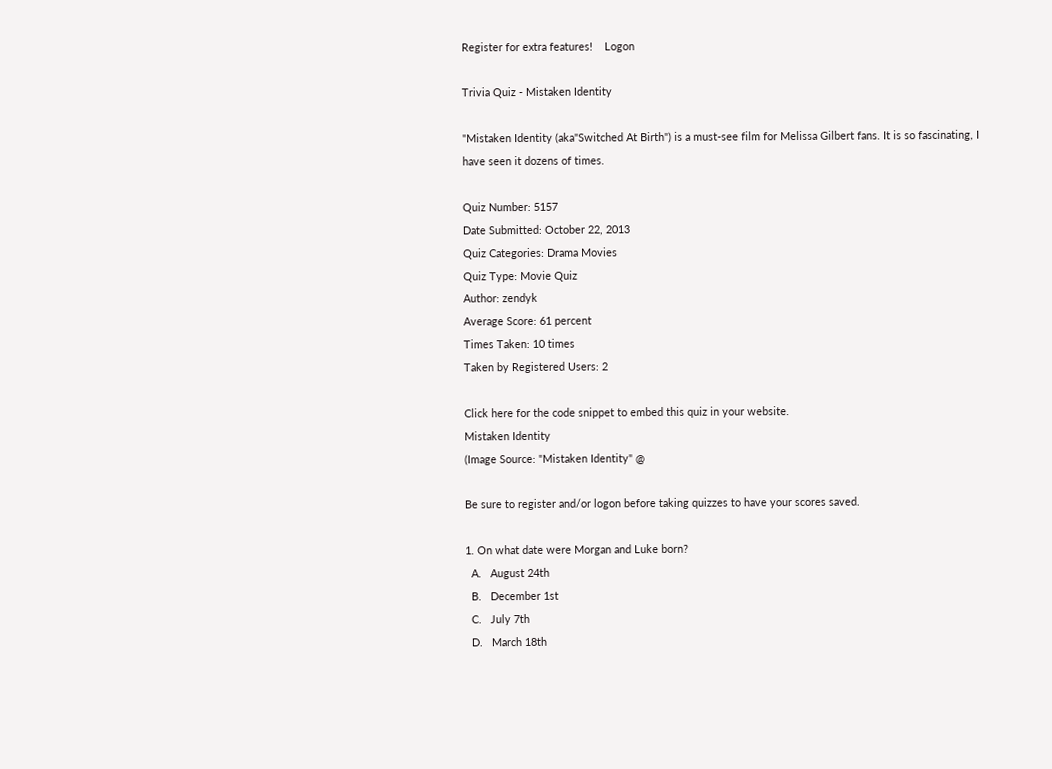Register for extra features!    Logon

Trivia Quiz - Mistaken Identity

"Mistaken Identity (aka"Switched At Birth") is a must-see film for Melissa Gilbert fans. It is so fascinating, I have seen it dozens of times.

Quiz Number: 5157
Date Submitted: October 22, 2013
Quiz Categories: Drama Movies
Quiz Type: Movie Quiz
Author: zendyk
Average Score: 61 percent
Times Taken: 10 times
Taken by Registered Users: 2

Click here for the code snippet to embed this quiz in your website.
Mistaken Identity
(Image Source: "Mistaken Identity" @

Be sure to register and/or logon before taking quizzes to have your scores saved.

1. On what date were Morgan and Luke born?
  A.   August 24th
  B.   December 1st
  C.   July 7th
  D.   March 18th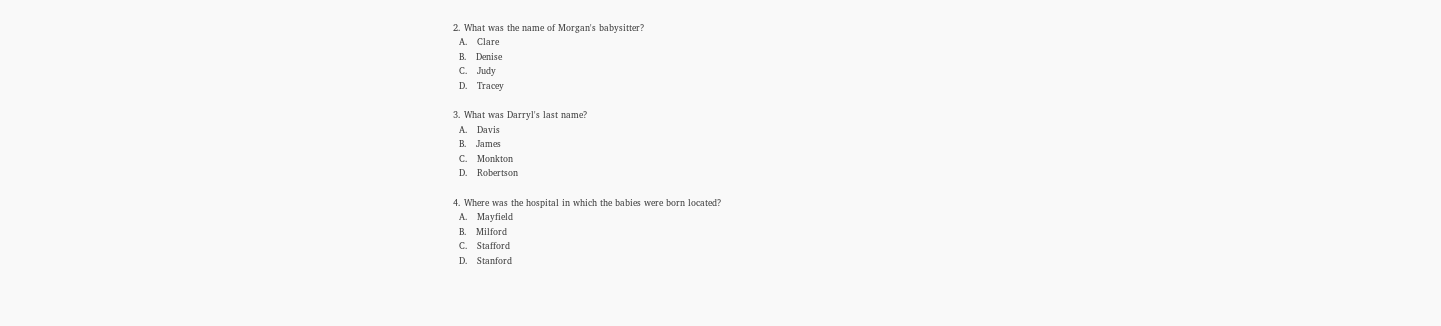2. What was the name of Morgan's babysitter?
  A.   Clare
  B.   Denise
  C.   Judy
  D.   Tracey

3. What was Darryl's last name?
  A.   Davis
  B.   James
  C.   Monkton
  D.   Robertson

4. Where was the hospital in which the babies were born located?
  A.   Mayfield
  B.   Milford
  C.   Stafford
  D.   Stanford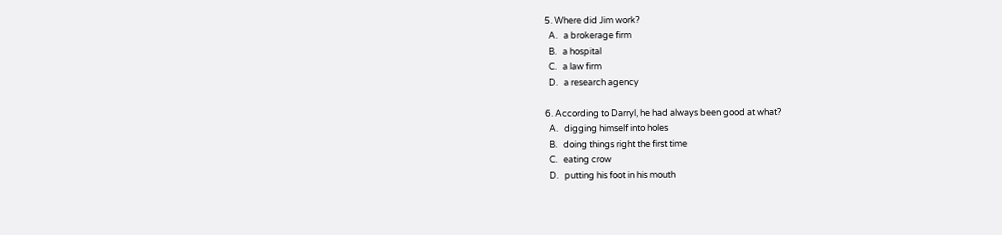5. Where did Jim work?
  A.   a brokerage firm
  B.   a hospital
  C.   a law firm
  D.   a research agency

6. According to Darryl, he had always been good at what?
  A.   digging himself into holes
  B.   doing things right the first time
  C.   eating crow
  D.   putting his foot in his mouth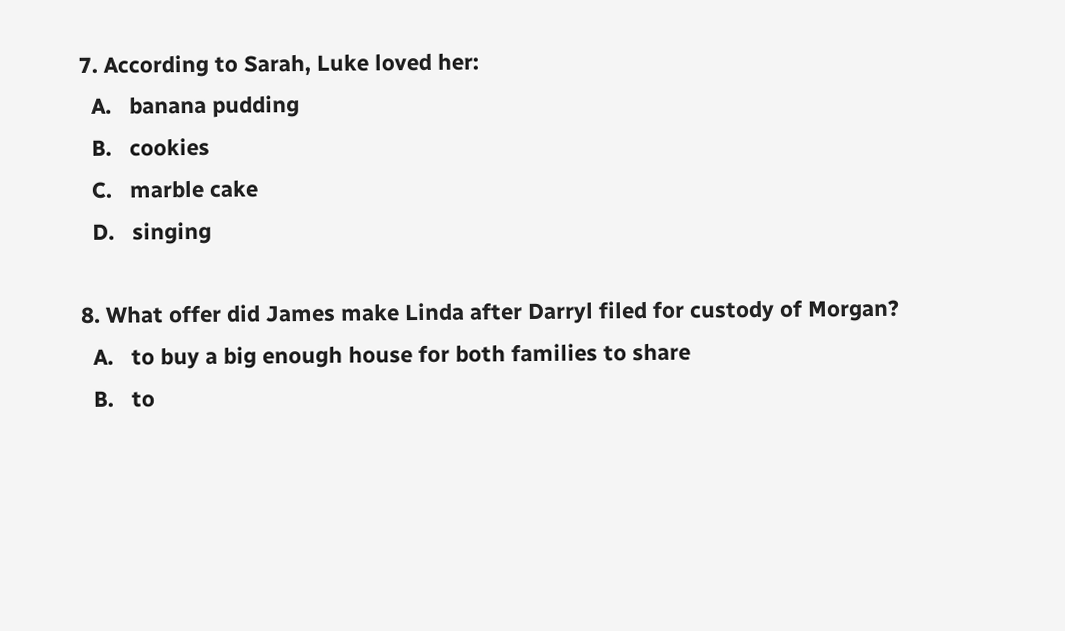7. According to Sarah, Luke loved her:
  A.   banana pudding
  B.   cookies
  C.   marble cake
  D.   singing

8. What offer did James make Linda after Darryl filed for custody of Morgan?
  A.   to buy a big enough house for both families to share
  B.   to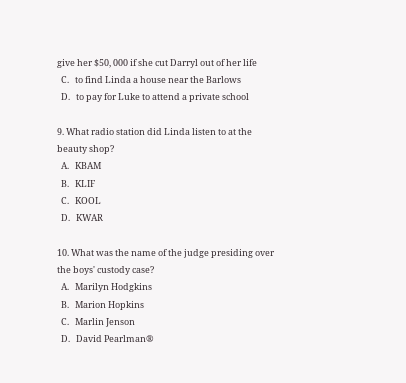give her $50, 000 if she cut Darryl out of her life
  C.   to find Linda a house near the Barlows
  D.   to pay for Luke to attend a private school

9. What radio station did Linda listen to at the beauty shop?
  A.   KBAM
  B.   KLIF
  C.   KOOL
  D.   KWAR

10. What was the name of the judge presiding over the boys' custody case?
  A.   Marilyn Hodgkins
  B.   Marion Hopkins
  C.   Marlin Jenson
  D.   David Pearlman®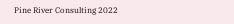Pine River Consulting 2022